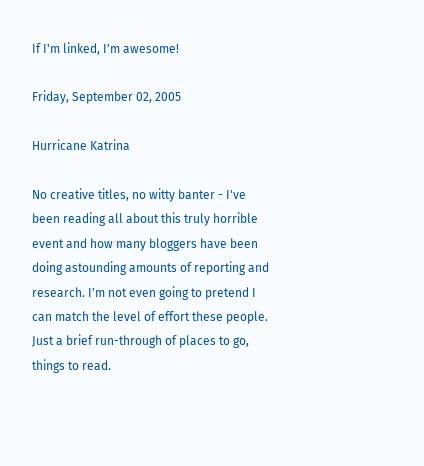If I'm linked, I'm awesome!

Friday, September 02, 2005

Hurricane Katrina

No creative titles, no witty banter - I've been reading all about this truly horrible event and how many bloggers have been doing astounding amounts of reporting and research. I'm not even going to pretend I can match the level of effort these people. Just a brief run-through of places to go, things to read.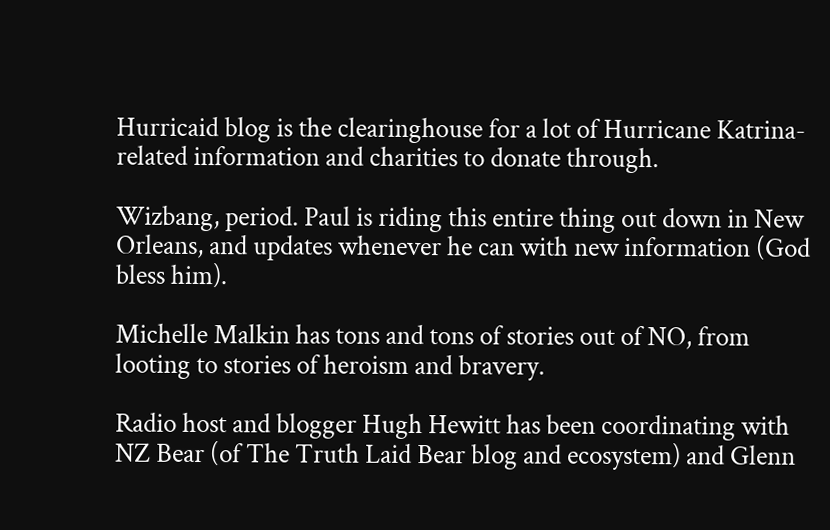Hurricaid blog is the clearinghouse for a lot of Hurricane Katrina-related information and charities to donate through.

Wizbang, period. Paul is riding this entire thing out down in New Orleans, and updates whenever he can with new information (God bless him).

Michelle Malkin has tons and tons of stories out of NO, from looting to stories of heroism and bravery.

Radio host and blogger Hugh Hewitt has been coordinating with NZ Bear (of The Truth Laid Bear blog and ecosystem) and Glenn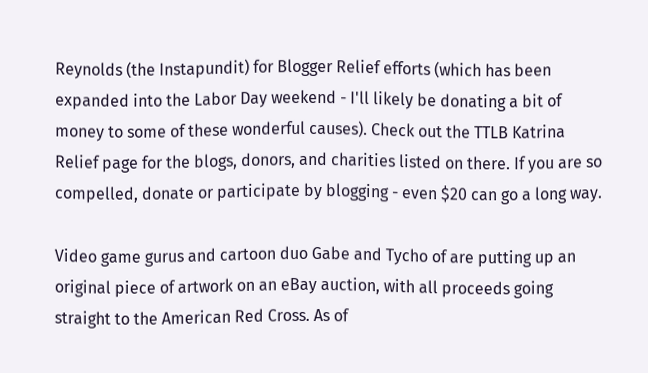Reynolds (the Instapundit) for Blogger Relief efforts (which has been expanded into the Labor Day weekend - I'll likely be donating a bit of money to some of these wonderful causes). Check out the TTLB Katrina Relief page for the blogs, donors, and charities listed on there. If you are so compelled, donate or participate by blogging - even $20 can go a long way.

Video game gurus and cartoon duo Gabe and Tycho of are putting up an original piece of artwork on an eBay auction, with all proceeds going straight to the American Red Cross. As of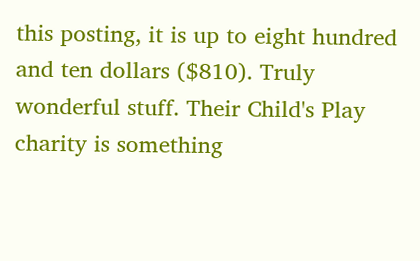this posting, it is up to eight hundred and ten dollars ($810). Truly wonderful stuff. Their Child's Play charity is something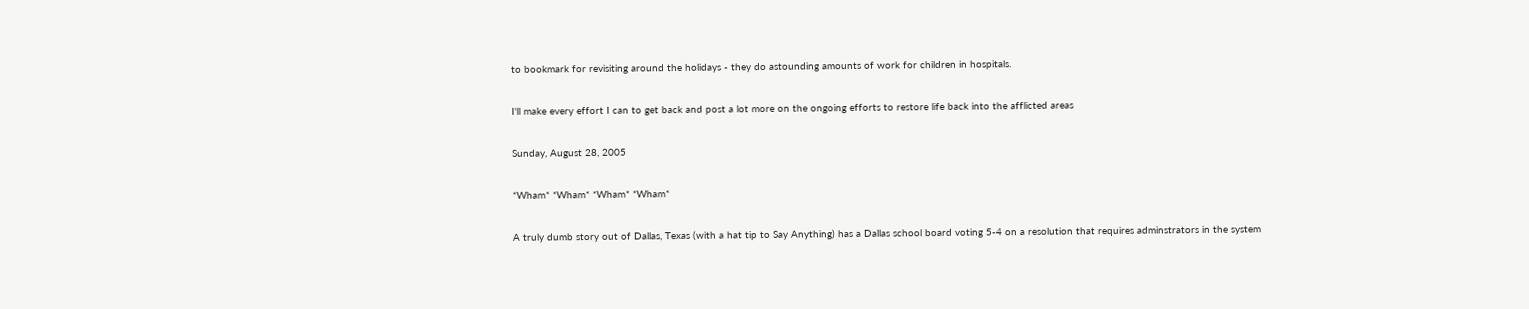to bookmark for revisiting around the holidays - they do astounding amounts of work for children in hospitals.

I'll make every effort I can to get back and post a lot more on the ongoing efforts to restore life back into the afflicted areas

Sunday, August 28, 2005

*Wham* *Wham* *Wham* *Wham*

A truly dumb story out of Dallas, Texas (with a hat tip to Say Anything) has a Dallas school board voting 5-4 on a resolution that requires adminstrators in the system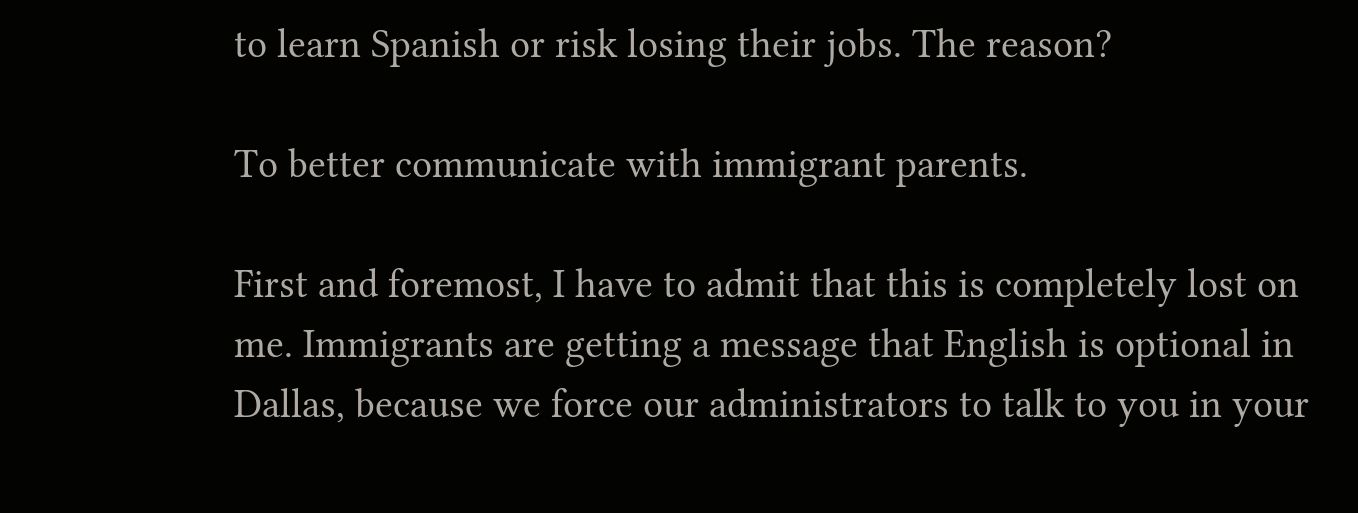to learn Spanish or risk losing their jobs. The reason?

To better communicate with immigrant parents.

First and foremost, I have to admit that this is completely lost on me. Immigrants are getting a message that English is optional in Dallas, because we force our administrators to talk to you in your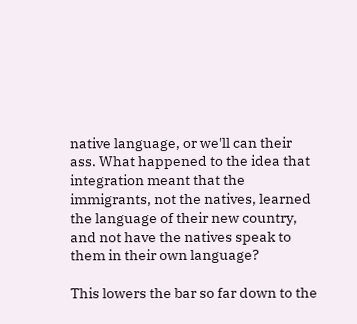native language, or we'll can their ass. What happened to the idea that integration meant that the immigrants, not the natives, learned the language of their new country, and not have the natives speak to them in their own language?

This lowers the bar so far down to the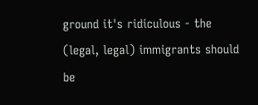ground it's ridiculous - the (legal, legal) immigrants should be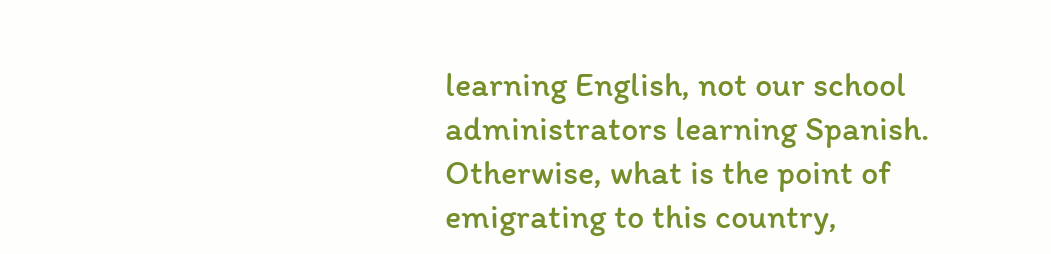learning English, not our school administrators learning Spanish. Otherwise, what is the point of emigrating to this country,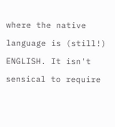where the native language is (still!) ENGLISH. It isn't sensical to require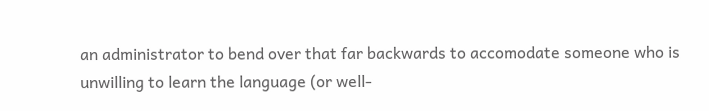an administrator to bend over that far backwards to accomodate someone who is unwilling to learn the language (or well-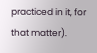practiced in it, for that matter).